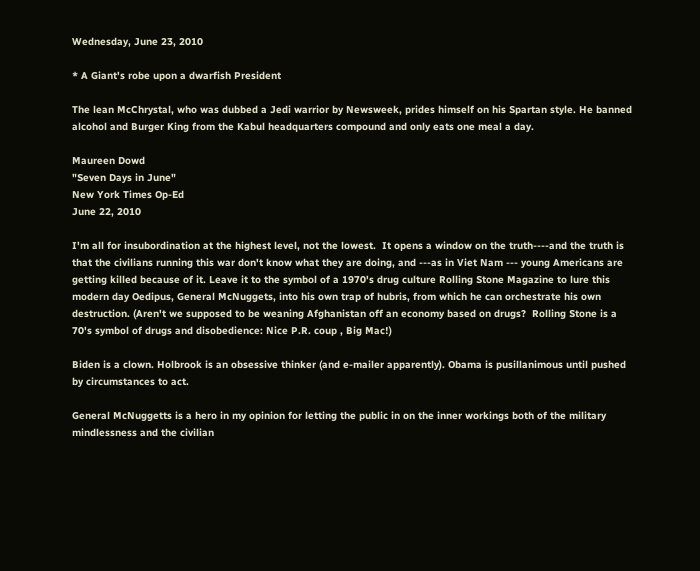Wednesday, June 23, 2010

* A Giant's robe upon a dwarfish President

The lean McChrystal, who was dubbed a Jedi warrior by Newsweek, prides himself on his Spartan style. He banned alcohol and Burger King from the Kabul headquarters compound and only eats one meal a day.

Maureen Dowd
"Seven Days in June"
New York Times Op-Ed
June 22, 2010

I'm all for insubordination at the highest level, not the lowest.  It opens a window on the truth----and the truth is that the civilians running this war don't know what they are doing, and ---as in Viet Nam --- young Americans are getting killed because of it. Leave it to the symbol of a 1970's drug culture Rolling Stone Magazine to lure this modern day Oedipus, General McNuggets, into his own trap of hubris, from which he can orchestrate his own destruction. (Aren't we supposed to be weaning Afghanistan off an economy based on drugs?  Rolling Stone is a 70's symbol of drugs and disobedience: Nice P.R. coup , Big Mac!)

Biden is a clown. Holbrook is an obsessive thinker (and e-mailer apparently). Obama is pusillanimous until pushed by circumstances to act.

General McNuggetts is a hero in my opinion for letting the public in on the inner workings both of the military mindlessness and the civilian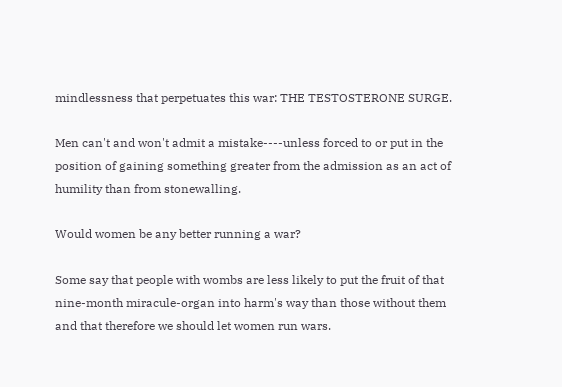mindlessness that perpetuates this war: THE TESTOSTERONE SURGE.

Men can't and won't admit a mistake----unless forced to or put in the position of gaining something greater from the admission as an act of humility than from stonewalling.

Would women be any better running a war?

Some say that people with wombs are less likely to put the fruit of that  nine-month miracule-organ into harm's way than those without them and that therefore we should let women run wars.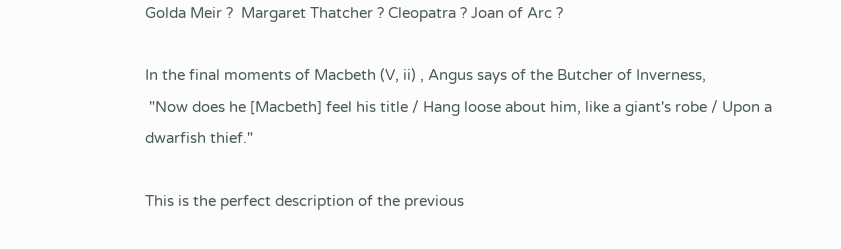Golda Meir ?  Margaret Thatcher ? Cleopatra ? Joan of Arc ?

In the final moments of Macbeth (V, ii) , Angus says of the Butcher of Inverness,
 "Now does he [Macbeth] feel his title / Hang loose about him, like a giant's robe / Upon a dwarfish thief."

This is the perfect description of the previous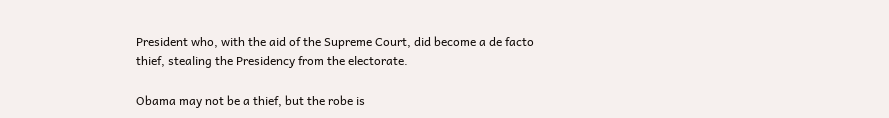President who, with the aid of the Supreme Court, did become a de facto thief, stealing the Presidency from the electorate.

Obama may not be a thief, but the robe is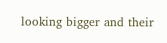looking bigger and their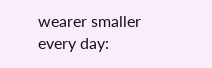wearer smaller every day: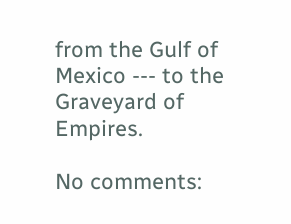from the Gulf of Mexico --- to the Graveyard of Empires.

No comments: